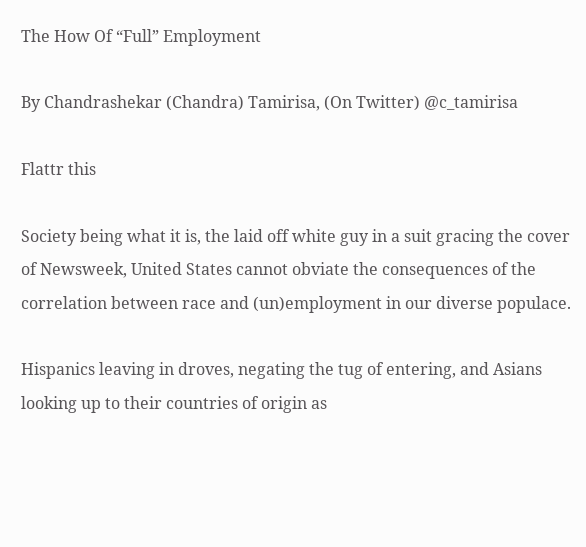The How Of “Full” Employment

By Chandrashekar (Chandra) Tamirisa, (On Twitter) @c_tamirisa

Flattr this

Society being what it is, the laid off white guy in a suit gracing the cover of Newsweek, United States cannot obviate the consequences of the correlation between race and (un)employment in our diverse populace.

Hispanics leaving in droves, negating the tug of entering, and Asians looking up to their countries of origin as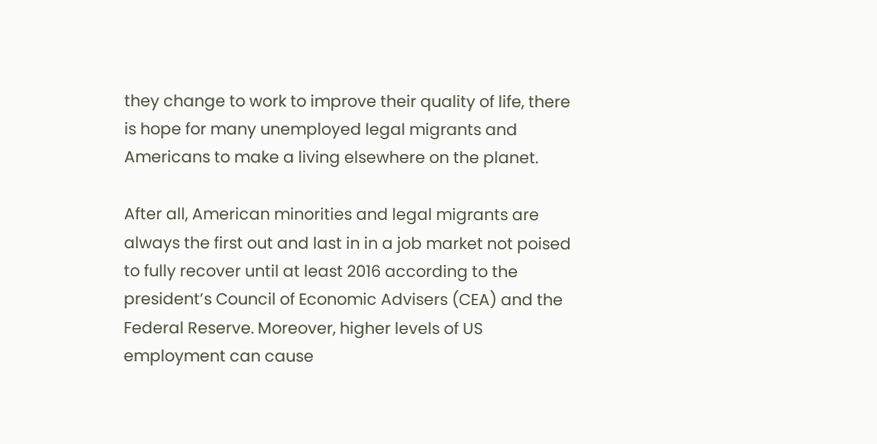they change to work to improve their quality of life, there is hope for many unemployed legal migrants and Americans to make a living elsewhere on the planet.

After all, American minorities and legal migrants are always the first out and last in in a job market not poised to fully recover until at least 2016 according to the president’s Council of Economic Advisers (CEA) and the Federal Reserve. Moreover, higher levels of US employment can cause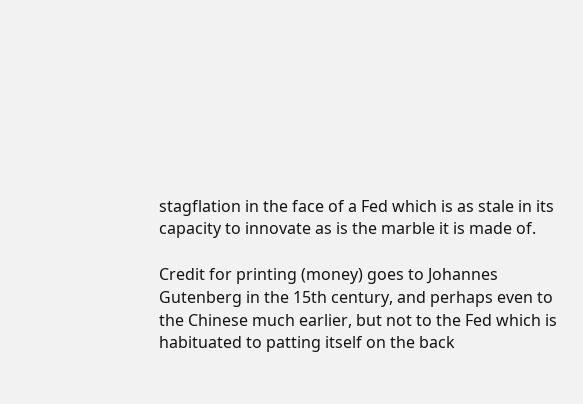stagflation in the face of a Fed which is as stale in its capacity to innovate as is the marble it is made of.

Credit for printing (money) goes to Johannes Gutenberg in the 15th century, and perhaps even to the Chinese much earlier, but not to the Fed which is habituated to patting itself on the back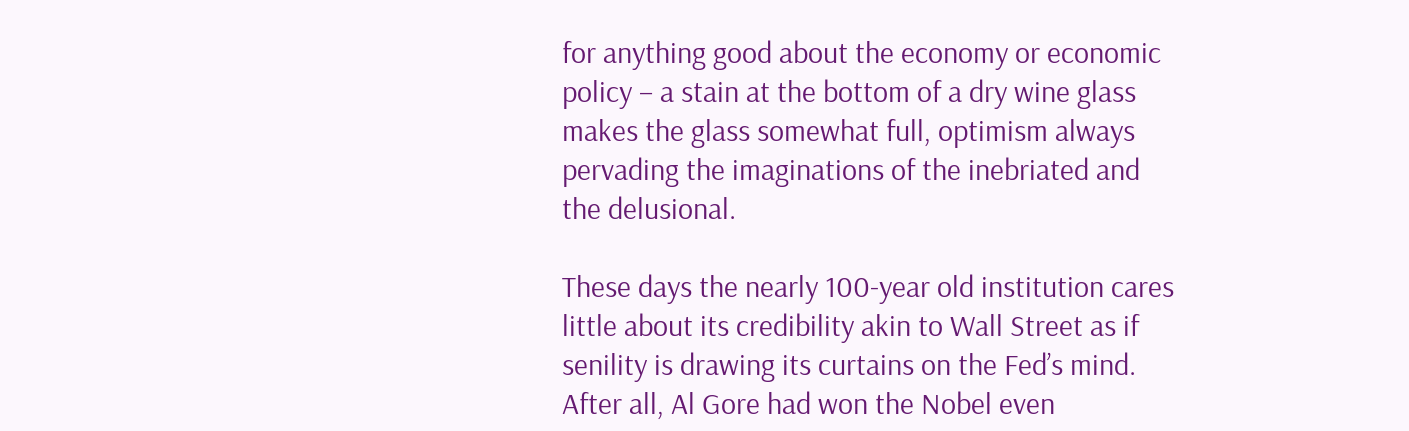for anything good about the economy or economic policy – a stain at the bottom of a dry wine glass makes the glass somewhat full, optimism always pervading the imaginations of the inebriated and the delusional.

These days the nearly 100-year old institution cares little about its credibility akin to Wall Street as if senility is drawing its curtains on the Fed’s mind. After all, Al Gore had won the Nobel even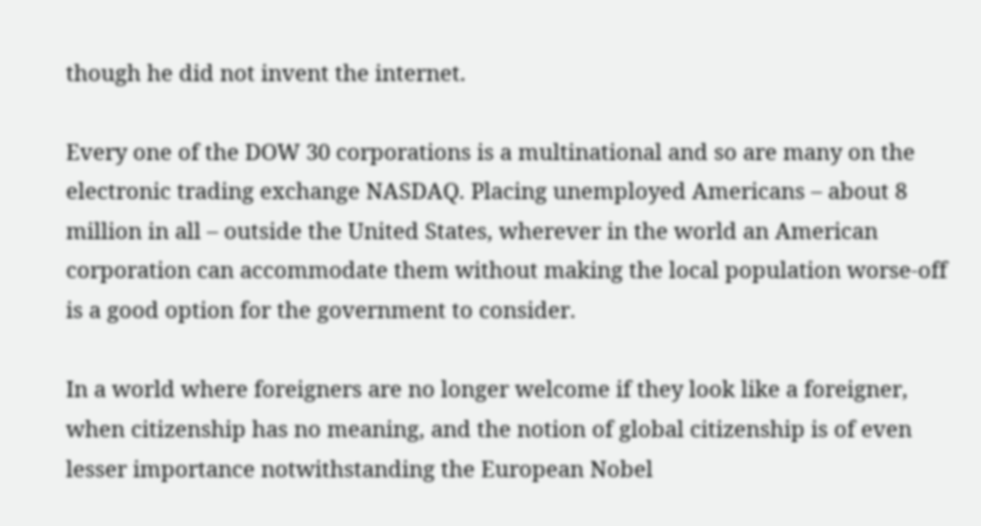though he did not invent the internet.

Every one of the DOW 30 corporations is a multinational and so are many on the electronic trading exchange NASDAQ. Placing unemployed Americans – about 8 million in all – outside the United States, wherever in the world an American corporation can accommodate them without making the local population worse-off is a good option for the government to consider.

In a world where foreigners are no longer welcome if they look like a foreigner, when citizenship has no meaning, and the notion of global citizenship is of even lesser importance notwithstanding the European Nobel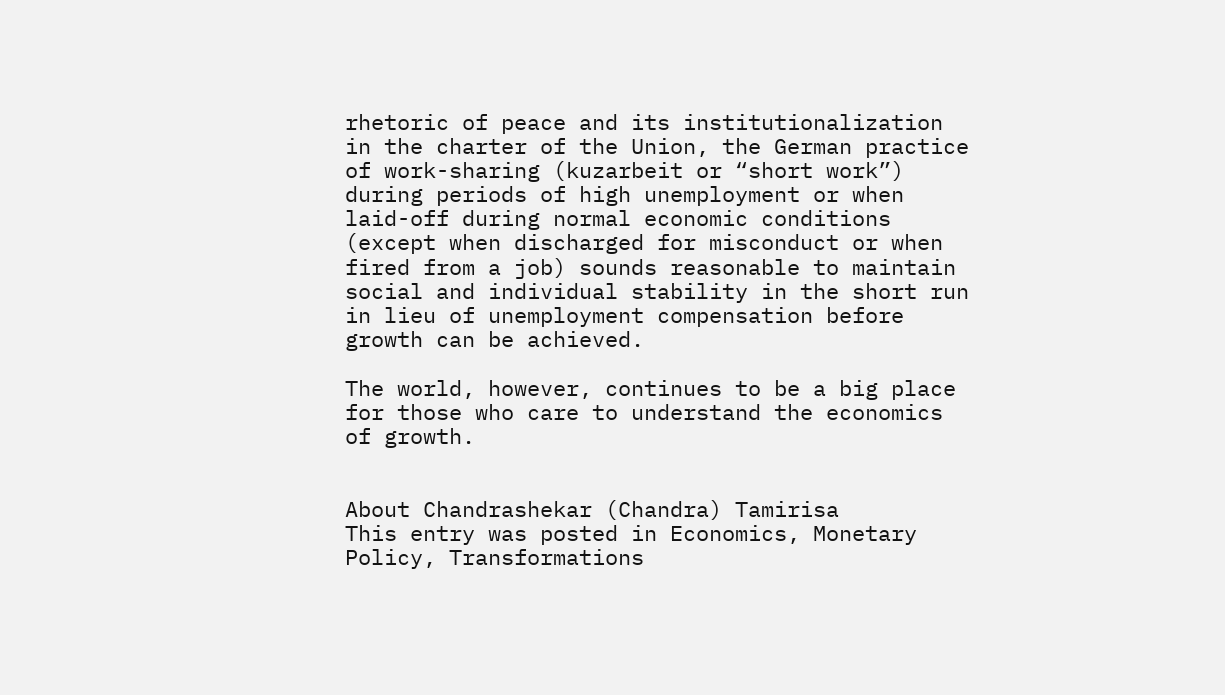rhetoric of peace and its institutionalization in the charter of the Union, the German practice of work-sharing (kuzarbeit or “short work”) during periods of high unemployment or when laid-off during normal economic conditions (except when discharged for misconduct or when fired from a job) sounds reasonable to maintain social and individual stability in the short run in lieu of unemployment compensation before growth can be achieved.

The world, however, continues to be a big place for those who care to understand the economics of growth.


About Chandrashekar (Chandra) Tamirisa
This entry was posted in Economics, Monetary Policy, Transformations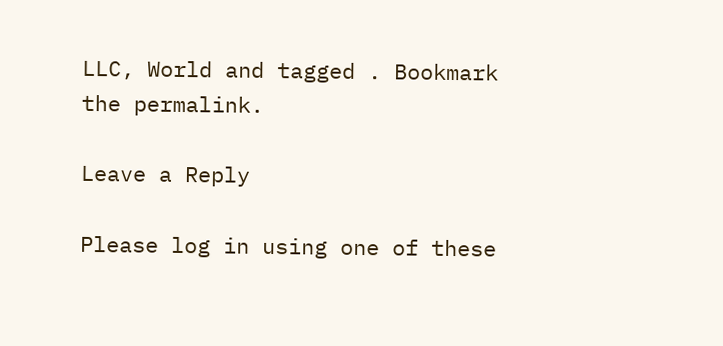LLC, World and tagged . Bookmark the permalink.

Leave a Reply

Please log in using one of these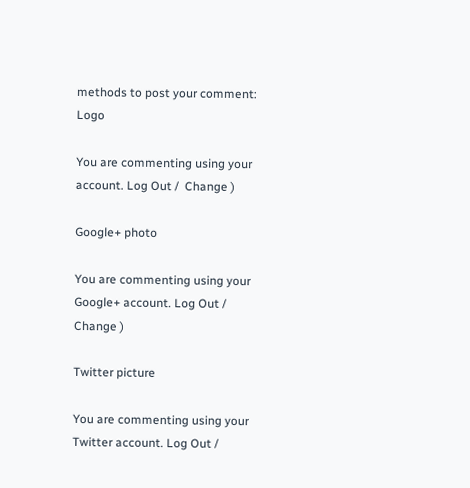methods to post your comment: Logo

You are commenting using your account. Log Out /  Change )

Google+ photo

You are commenting using your Google+ account. Log Out /  Change )

Twitter picture

You are commenting using your Twitter account. Log Out /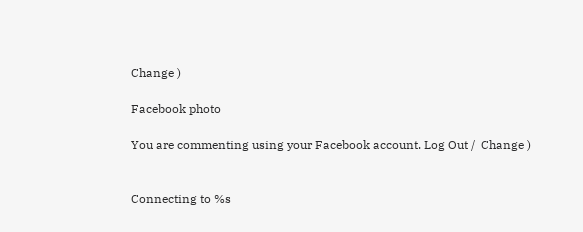Change )

Facebook photo

You are commenting using your Facebook account. Log Out /  Change )


Connecting to %s